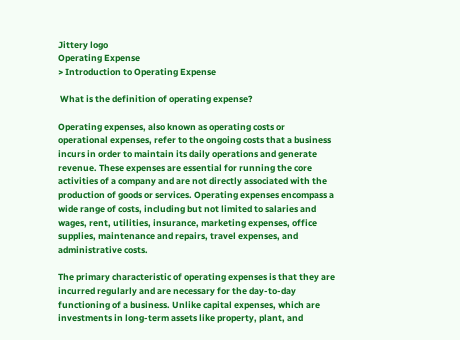Jittery logo
Operating Expense
> Introduction to Operating Expense

 What is the definition of operating expense?

Operating expenses, also known as operating costs or operational expenses, refer to the ongoing costs that a business incurs in order to maintain its daily operations and generate revenue. These expenses are essential for running the core activities of a company and are not directly associated with the production of goods or services. Operating expenses encompass a wide range of costs, including but not limited to salaries and wages, rent, utilities, insurance, marketing expenses, office supplies, maintenance and repairs, travel expenses, and administrative costs.

The primary characteristic of operating expenses is that they are incurred regularly and are necessary for the day-to-day functioning of a business. Unlike capital expenses, which are investments in long-term assets like property, plant, and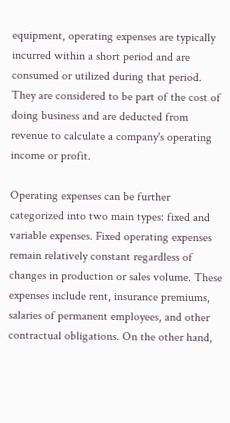equipment, operating expenses are typically incurred within a short period and are consumed or utilized during that period. They are considered to be part of the cost of doing business and are deducted from revenue to calculate a company's operating income or profit.

Operating expenses can be further categorized into two main types: fixed and variable expenses. Fixed operating expenses remain relatively constant regardless of changes in production or sales volume. These expenses include rent, insurance premiums, salaries of permanent employees, and other contractual obligations. On the other hand,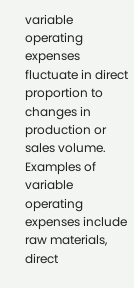variable operating expenses fluctuate in direct proportion to changes in production or sales volume. Examples of variable operating expenses include raw materials, direct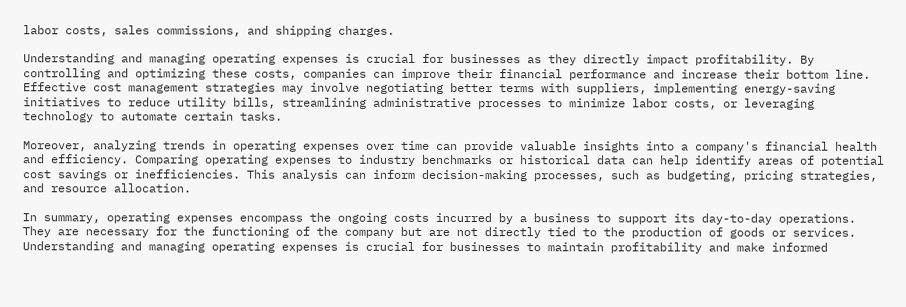labor costs, sales commissions, and shipping charges.

Understanding and managing operating expenses is crucial for businesses as they directly impact profitability. By controlling and optimizing these costs, companies can improve their financial performance and increase their bottom line. Effective cost management strategies may involve negotiating better terms with suppliers, implementing energy-saving initiatives to reduce utility bills, streamlining administrative processes to minimize labor costs, or leveraging technology to automate certain tasks.

Moreover, analyzing trends in operating expenses over time can provide valuable insights into a company's financial health and efficiency. Comparing operating expenses to industry benchmarks or historical data can help identify areas of potential cost savings or inefficiencies. This analysis can inform decision-making processes, such as budgeting, pricing strategies, and resource allocation.

In summary, operating expenses encompass the ongoing costs incurred by a business to support its day-to-day operations. They are necessary for the functioning of the company but are not directly tied to the production of goods or services. Understanding and managing operating expenses is crucial for businesses to maintain profitability and make informed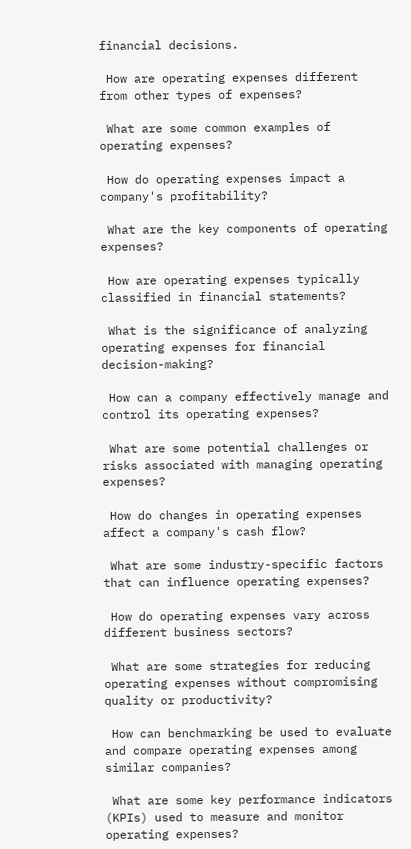financial decisions.

 How are operating expenses different from other types of expenses?

 What are some common examples of operating expenses?

 How do operating expenses impact a company's profitability?

 What are the key components of operating expenses?

 How are operating expenses typically classified in financial statements?

 What is the significance of analyzing operating expenses for financial decision-making?

 How can a company effectively manage and control its operating expenses?

 What are some potential challenges or risks associated with managing operating expenses?

 How do changes in operating expenses affect a company's cash flow?

 What are some industry-specific factors that can influence operating expenses?

 How do operating expenses vary across different business sectors?

 What are some strategies for reducing operating expenses without compromising quality or productivity?

 How can benchmarking be used to evaluate and compare operating expenses among similar companies?

 What are some key performance indicators (KPIs) used to measure and monitor operating expenses?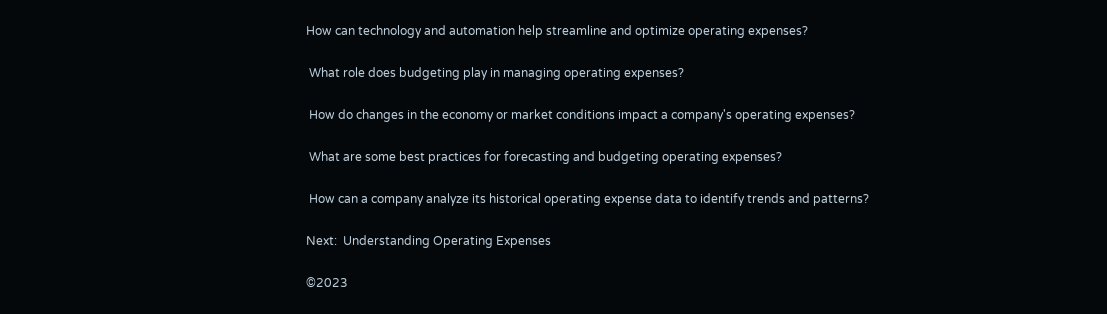How can technology and automation help streamline and optimize operating expenses?

 What role does budgeting play in managing operating expenses?

 How do changes in the economy or market conditions impact a company's operating expenses?

 What are some best practices for forecasting and budgeting operating expenses?

 How can a company analyze its historical operating expense data to identify trends and patterns?

Next:  Understanding Operating Expenses

©2023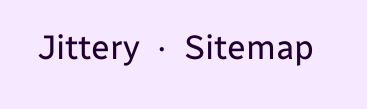Jittery  ·  Sitemap